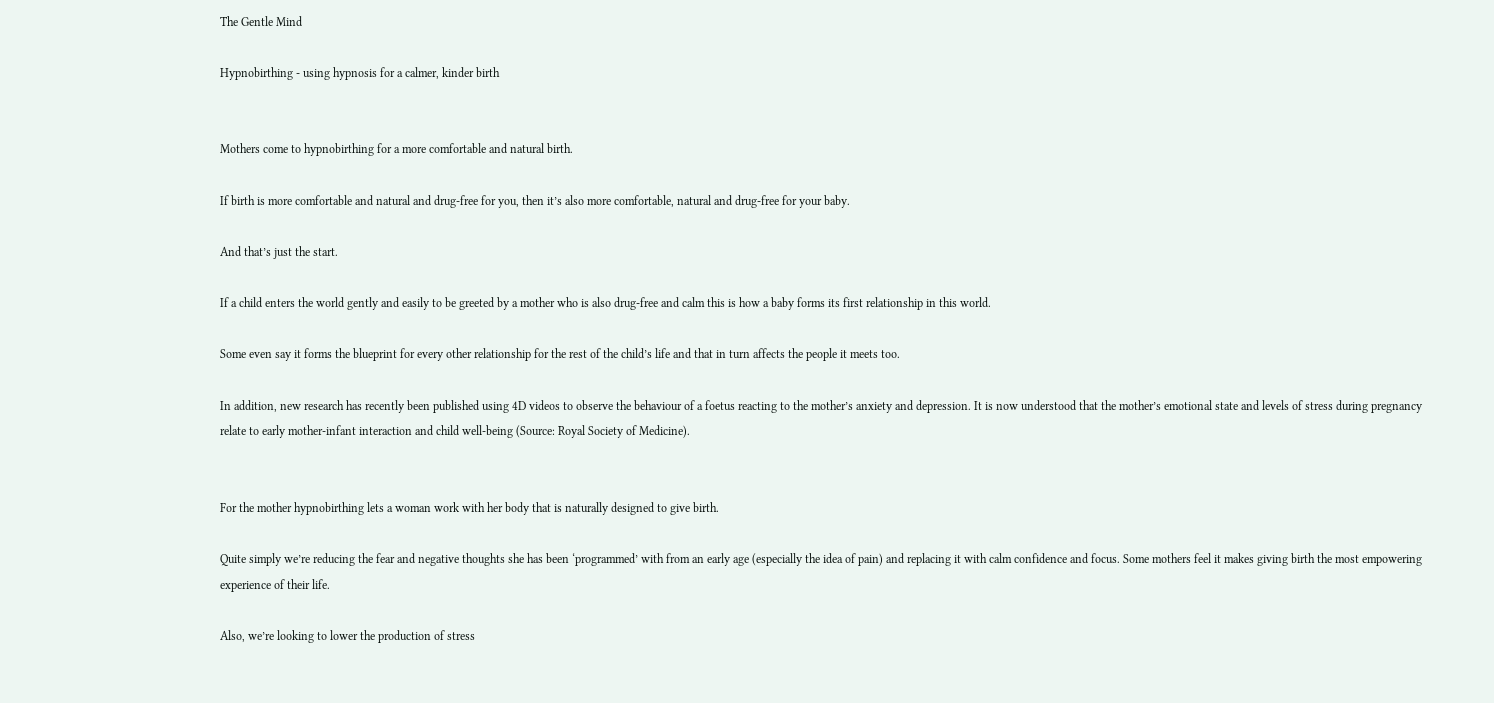The Gentle Mind

Hypnobirthing - using hypnosis for a calmer, kinder birth


Mothers come to hypnobirthing for a more comfortable and natural birth.

If birth is more comfortable and natural and drug-free for you, then it’s also more comfortable, natural and drug-free for your baby.

And that’s just the start.

If a child enters the world gently and easily to be greeted by a mother who is also drug-free and calm this is how a baby forms its first relationship in this world.

Some even say it forms the blueprint for every other relationship for the rest of the child’s life and that in turn affects the people it meets too.

In addition, new research has recently been published using 4D videos to observe the behaviour of a foetus reacting to the mother’s anxiety and depression. It is now understood that the mother’s emotional state and levels of stress during pregnancy relate to early mother-infant interaction and child well-being (Source: Royal Society of Medicine).


For the mother hypnobirthing lets a woman work with her body that is naturally designed to give birth.

Quite simply we’re reducing the fear and negative thoughts she has been ‘programmed’ with from an early age (especially the idea of pain) and replacing it with calm confidence and focus. Some mothers feel it makes giving birth the most empowering experience of their life.

Also, we’re looking to lower the production of stress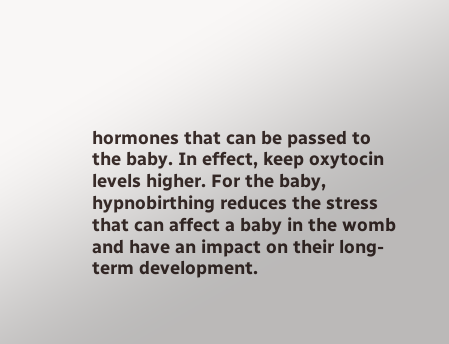hormones that can be passed to the baby. In effect, keep oxytocin levels higher. For the baby, hypnobirthing reduces the stress that can affect a baby in the womb and have an impact on their long-term development.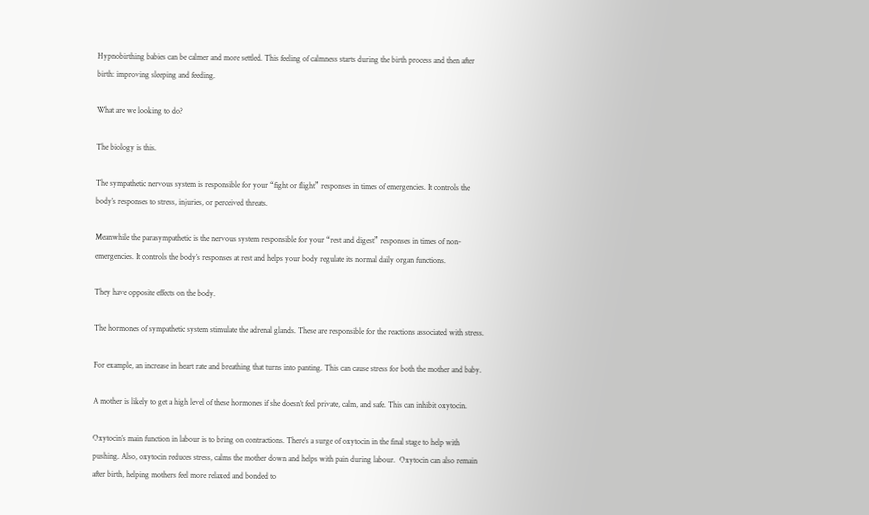Hypnobirthing babies can be calmer and more settled. This feeling of calmness starts during the birth process and then after birth: improving sleeping and feeding.

What are we looking to do?

The biology is this.

The sympathetic nervous system is responsible for your “fight or flight” responses in times of emergencies. It controls the body’s responses to stress, injuries, or perceived threats.

Meanwhile the parasympathetic is the nervous system responsible for your “rest and digest” responses in times of non-emergencies. It controls the body’s responses at rest and helps your body regulate its normal daily organ functions.

They have opposite effects on the body.

The hormones of sympathetic system stimulate the adrenal glands. These are responsible for the reactions associated with stress.

For example, an increase in heart rate and breathing that turns into panting. This can cause stress for both the mother and baby.

A mother is likely to get a high level of these hormones if she doesn’t feel private, calm, and safe. This can inhibit oxytocin.

Oxytocin’s main function in labour is to bring on contractions. There’s a surge of oxytocin in the final stage to help with pushing. Also, oxytocin reduces stress, calms the mother down and helps with pain during labour.  Oxytocin can also remain after birth, helping mothers feel more relaxed and bonded to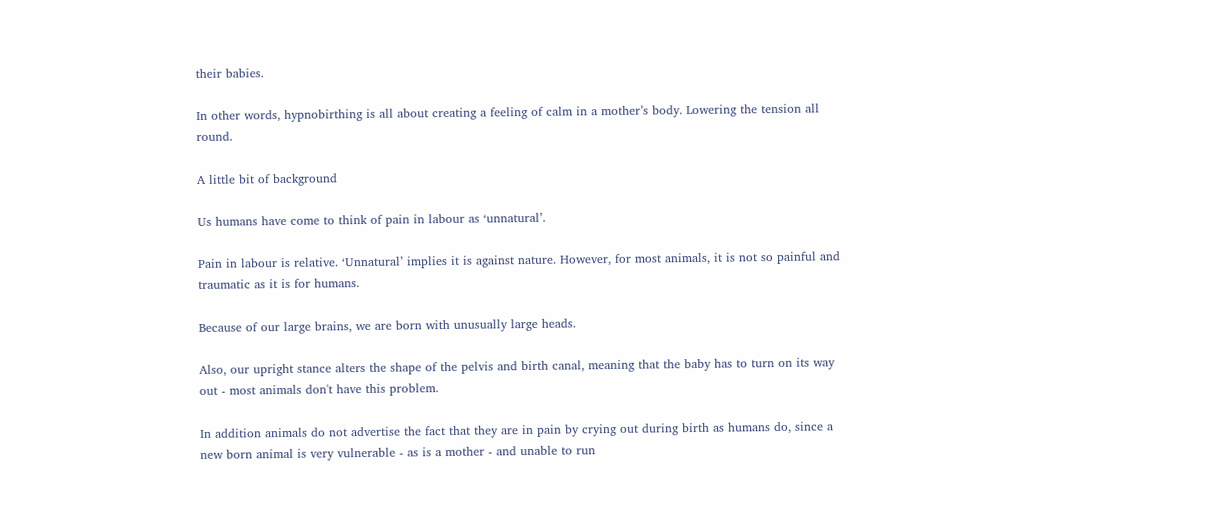their babies.

In other words, hypnobirthing is all about creating a feeling of calm in a mother’s body. Lowering the tension all round.

A little bit of background

Us humans have come to think of pain in labour as ‘unnatural’.

Pain in labour is relative. ‘Unnatural’ implies it is against nature. However, for most animals, it is not so painful and traumatic as it is for humans.

Because of our large brains, we are born with unusually large heads.

Also, our upright stance alters the shape of the pelvis and birth canal, meaning that the baby has to turn on its way out - most animals don't have this problem.

In addition animals do not advertise the fact that they are in pain by crying out during birth as humans do, since a new born animal is very vulnerable - as is a mother - and unable to run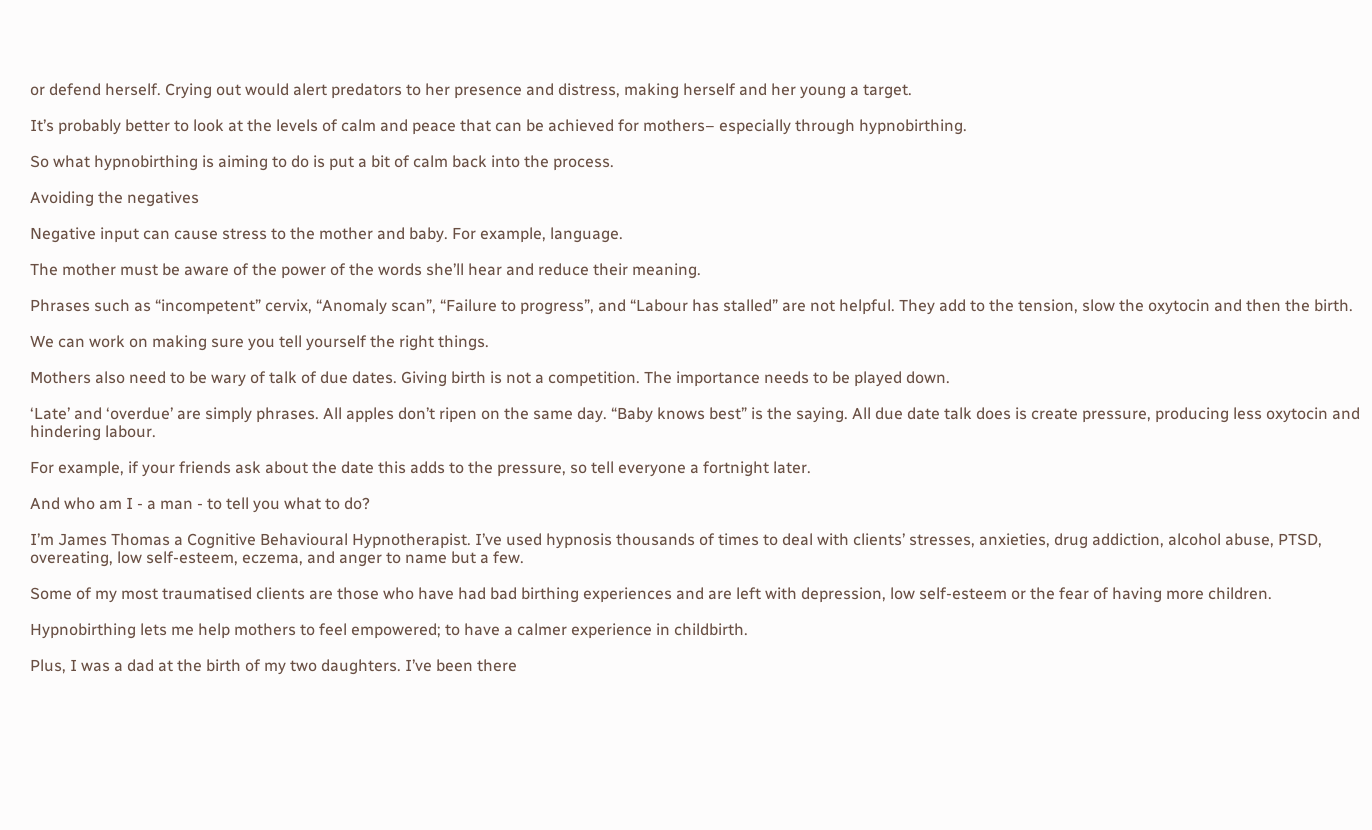or defend herself. Crying out would alert predators to her presence and distress, making herself and her young a target.

It’s probably better to look at the levels of calm and peace that can be achieved for mothers– especially through hypnobirthing.

So what hypnobirthing is aiming to do is put a bit of calm back into the process.

Avoiding the negatives

Negative input can cause stress to the mother and baby. For example, language.

The mother must be aware of the power of the words she’ll hear and reduce their meaning.

Phrases such as “incompetent” cervix, “Anomaly scan”, “Failure to progress”, and “Labour has stalled” are not helpful. They add to the tension, slow the oxytocin and then the birth.

We can work on making sure you tell yourself the right things.

Mothers also need to be wary of talk of due dates. Giving birth is not a competition. The importance needs to be played down.

‘Late’ and ‘overdue’ are simply phrases. All apples don’t ripen on the same day. “Baby knows best” is the saying. All due date talk does is create pressure, producing less oxytocin and hindering labour.

For example, if your friends ask about the date this adds to the pressure, so tell everyone a fortnight later.

And who am I - a man - to tell you what to do?

I’m James Thomas a Cognitive Behavioural Hypnotherapist. I’ve used hypnosis thousands of times to deal with clients’ stresses, anxieties, drug addiction, alcohol abuse, PTSD, overeating, low self-esteem, eczema, and anger to name but a few.

Some of my most traumatised clients are those who have had bad birthing experiences and are left with depression, low self-esteem or the fear of having more children.

Hypnobirthing lets me help mothers to feel empowered; to have a calmer experience in childbirth.

Plus, I was a dad at the birth of my two daughters. I’ve been there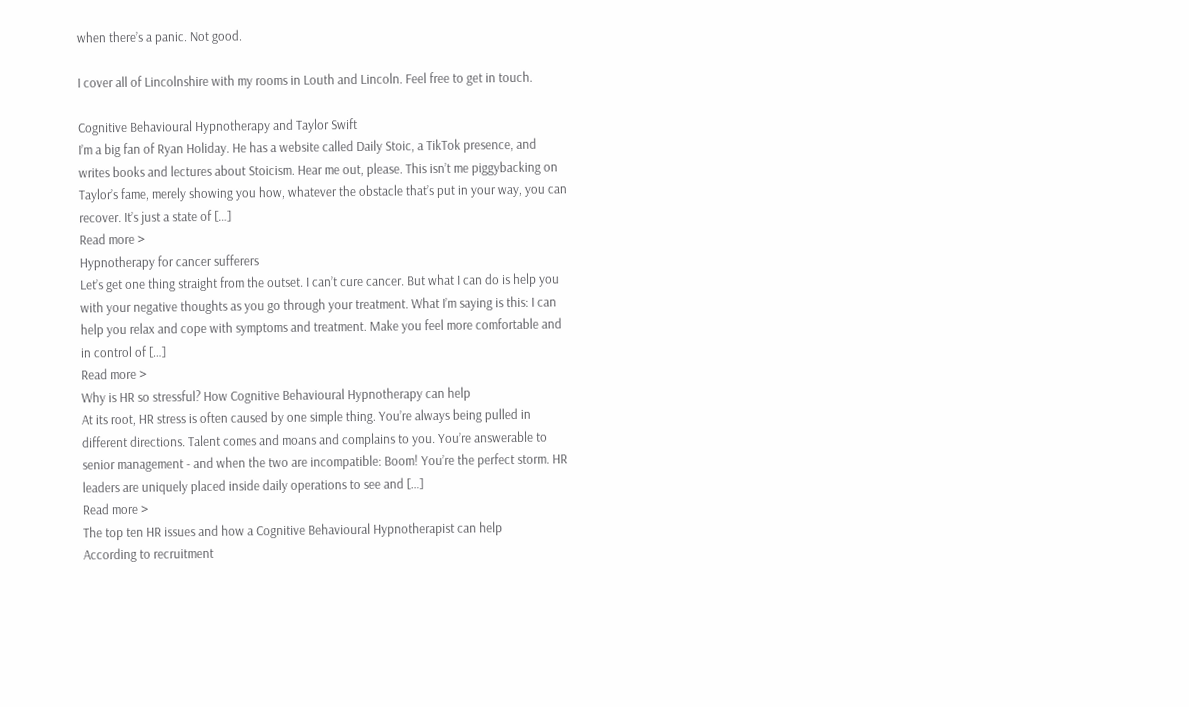when there’s a panic. Not good.

I cover all of Lincolnshire with my rooms in Louth and Lincoln. Feel free to get in touch.

Cognitive Behavioural Hypnotherapy and Taylor Swift
I’m a big fan of Ryan Holiday. He has a website called Daily Stoic, a TikTok presence, and writes books and lectures about Stoicism. Hear me out, please. This isn’t me piggybacking on Taylor’s fame, merely showing you how, whatever the obstacle that’s put in your way, you can recover. It’s just a state of […]
Read more >
Hypnotherapy for cancer sufferers
Let’s get one thing straight from the outset. I can’t cure cancer. But what I can do is help you with your negative thoughts as you go through your treatment. What I’m saying is this: I can help you relax and cope with symptoms and treatment. Make you feel more comfortable and in control of […]
Read more >
Why is HR so stressful? How Cognitive Behavioural Hypnotherapy can help
At its root, HR stress is often caused by one simple thing. You’re always being pulled in different directions. Talent comes and moans and complains to you. You’re answerable to senior management - and when the two are incompatible: Boom! You’re the perfect storm. HR leaders are uniquely placed inside daily operations to see and […]
Read more >
The top ten HR issues and how a Cognitive Behavioural Hypnotherapist can help
According to recruitment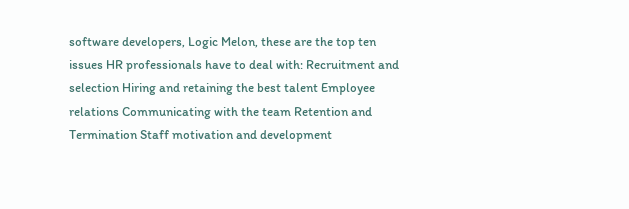software developers, Logic Melon, these are the top ten issues HR professionals have to deal with: Recruitment and selection Hiring and retaining the best talent Employee relations Communicating with the team Retention and Termination Staff motivation and development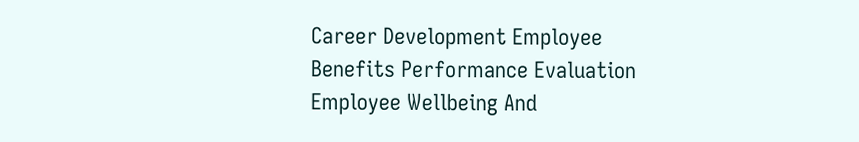Career Development Employee Benefits Performance Evaluation Employee Wellbeing And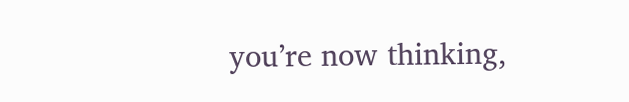you’re now thinking,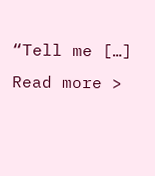“Tell me […]
Read more >